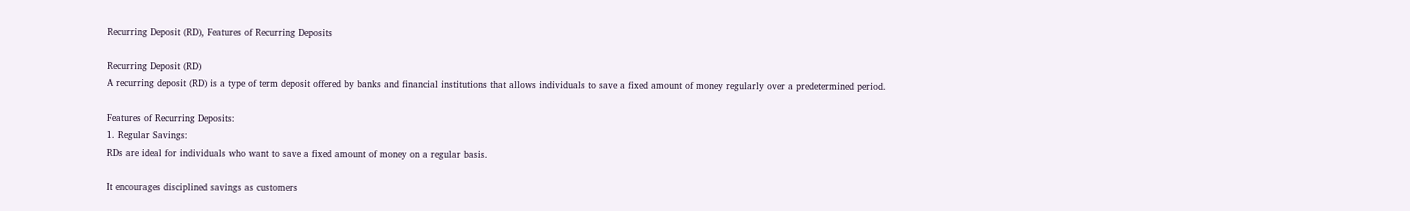Recurring Deposit (RD), Features of Recurring Deposits

Recurring Deposit (RD)
A recurring deposit (RD) is a type of term deposit offered by banks and financial institutions that allows individuals to save a fixed amount of money regularly over a predetermined period.

Features of Recurring Deposits:
1. Regular Savings:
RDs are ideal for individuals who want to save a fixed amount of money on a regular basis.

It encourages disciplined savings as customers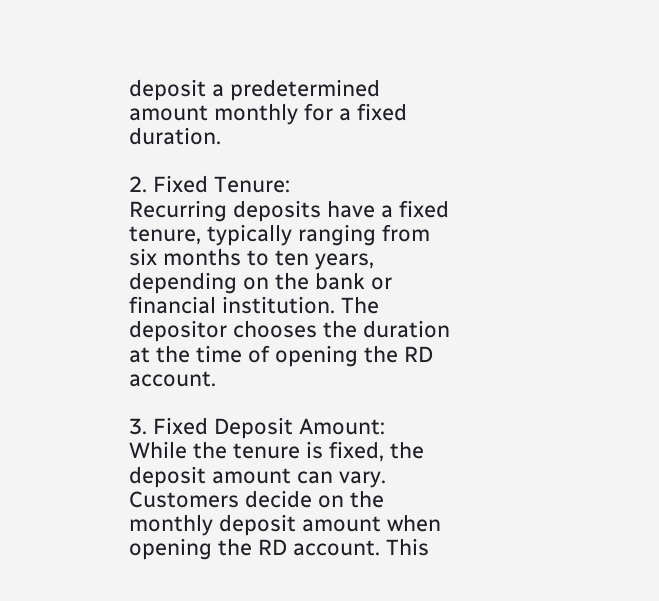deposit a predetermined amount monthly for a fixed duration.

2. Fixed Tenure:
Recurring deposits have a fixed tenure, typically ranging from six months to ten years, depending on the bank or financial institution. The depositor chooses the duration at the time of opening the RD account.

3. Fixed Deposit Amount:
While the tenure is fixed, the deposit amount can vary. Customers decide on the monthly deposit amount when opening the RD account. This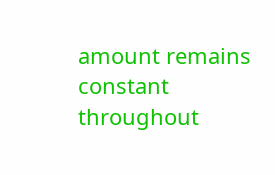amount remains constant throughout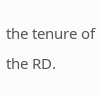the tenure of the RD.